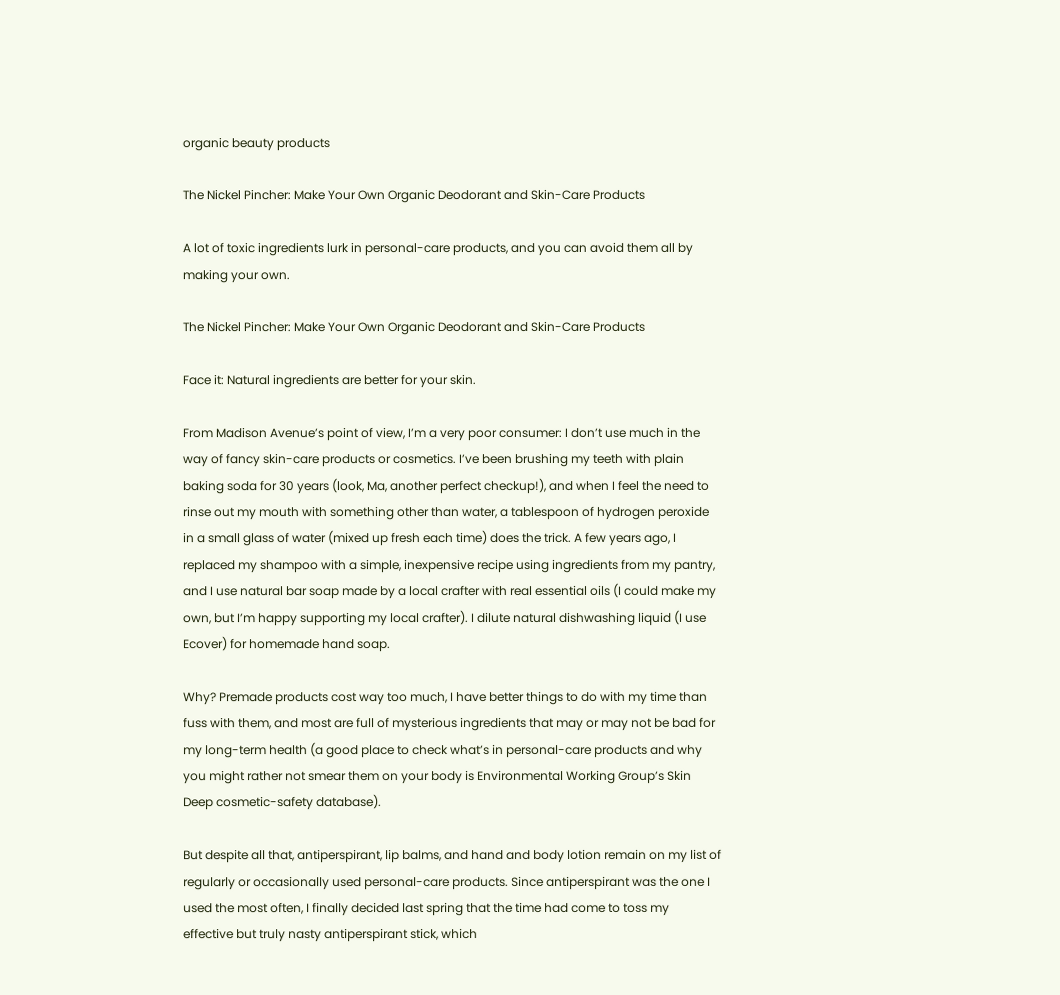organic beauty products

The Nickel Pincher: Make Your Own Organic Deodorant and Skin-Care Products

A lot of toxic ingredients lurk in personal-care products, and you can avoid them all by making your own.

The Nickel Pincher: Make Your Own Organic Deodorant and Skin-Care Products

Face it: Natural ingredients are better for your skin.

From Madison Avenue’s point of view, I’m a very poor consumer: I don’t use much in the way of fancy skin-care products or cosmetics. I’ve been brushing my teeth with plain baking soda for 30 years (look, Ma, another perfect checkup!), and when I feel the need to rinse out my mouth with something other than water, a tablespoon of hydrogen peroxide in a small glass of water (mixed up fresh each time) does the trick. A few years ago, I replaced my shampoo with a simple, inexpensive recipe using ingredients from my pantry, and I use natural bar soap made by a local crafter with real essential oils (I could make my own, but I’m happy supporting my local crafter). I dilute natural dishwashing liquid (I use Ecover) for homemade hand soap.

Why? Premade products cost way too much, I have better things to do with my time than fuss with them, and most are full of mysterious ingredients that may or may not be bad for my long-term health (a good place to check what’s in personal-care products and why you might rather not smear them on your body is Environmental Working Group’s Skin Deep cosmetic-safety database).

But despite all that, antiperspirant, lip balms, and hand and body lotion remain on my list of regularly or occasionally used personal-care products. Since antiperspirant was the one I used the most often, I finally decided last spring that the time had come to toss my effective but truly nasty antiperspirant stick, which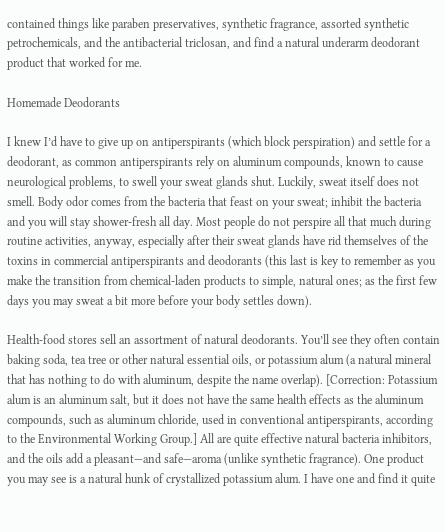contained things like paraben preservatives, synthetic fragrance, assorted synthetic petrochemicals, and the antibacterial triclosan, and find a natural underarm deodorant product that worked for me.

Homemade Deodorants

I knew I’d have to give up on antiperspirants (which block perspiration) and settle for a deodorant, as common antiperspirants rely on aluminum compounds, known to cause neurological problems, to swell your sweat glands shut. Luckily, sweat itself does not smell. Body odor comes from the bacteria that feast on your sweat; inhibit the bacteria and you will stay shower-fresh all day. Most people do not perspire all that much during routine activities, anyway, especially after their sweat glands have rid themselves of the toxins in commercial antiperspirants and deodorants (this last is key to remember as you make the transition from chemical-laden products to simple, natural ones; as the first few days you may sweat a bit more before your body settles down).

Health-food stores sell an assortment of natural deodorants. You’ll see they often contain baking soda, tea tree or other natural essential oils, or potassium alum (a natural mineral that has nothing to do with aluminum, despite the name overlap). [Correction: Potassium alum is an aluminum salt, but it does not have the same health effects as the aluminum compounds, such as aluminum chloride, used in conventional antiperspirants, according to the Environmental Working Group.] All are quite effective natural bacteria inhibitors, and the oils add a pleasant—and safe—aroma (unlike synthetic fragrance). One product you may see is a natural hunk of crystallized potassium alum. I have one and find it quite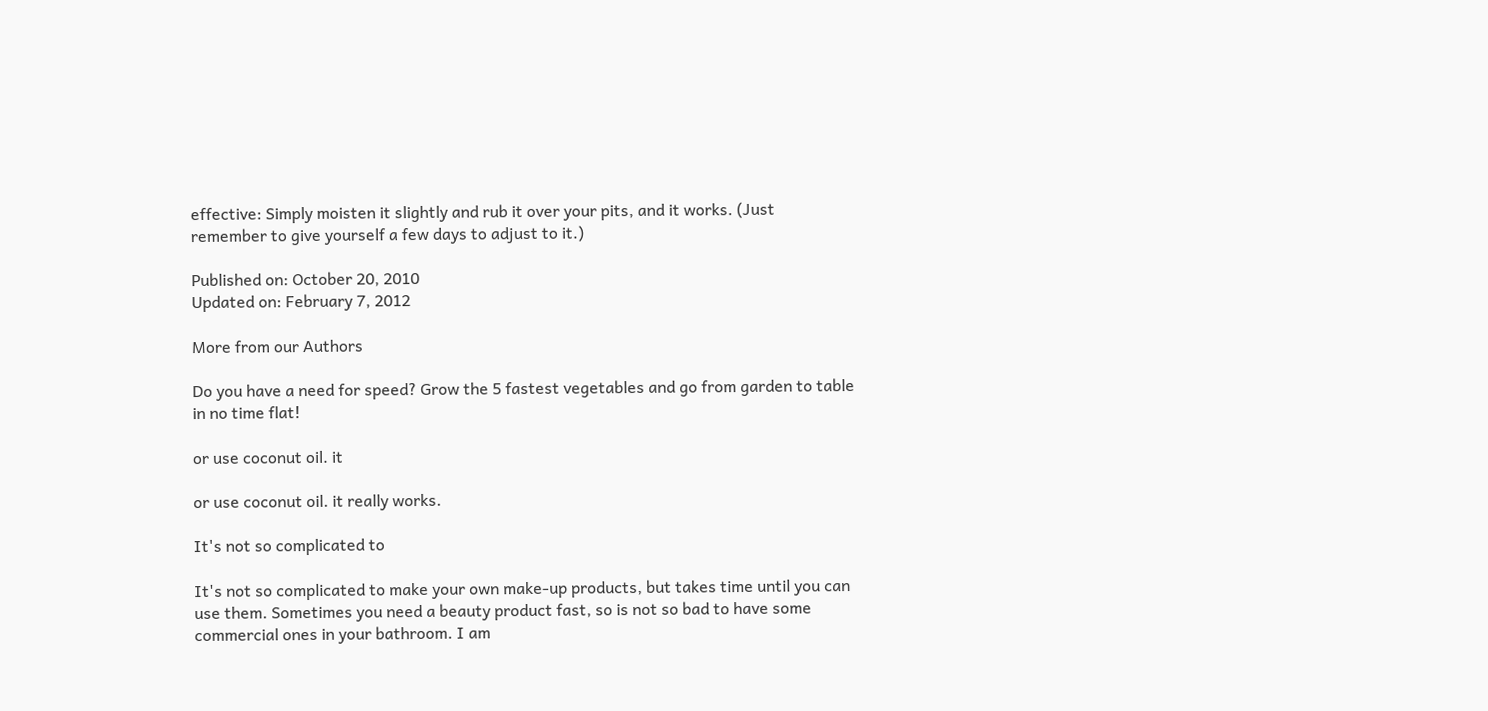effective: Simply moisten it slightly and rub it over your pits, and it works. (Just remember to give yourself a few days to adjust to it.)

Published on: October 20, 2010
Updated on: February 7, 2012

More from our Authors

Do you have a need for speed? Grow the 5 fastest vegetables and go from garden to table in no time flat!

or use coconut oil. it

or use coconut oil. it really works.

It's not so complicated to

It's not so complicated to make your own make-up products, but takes time until you can use them. Sometimes you need a beauty product fast, so is not so bad to have some commercial ones in your bathroom. I am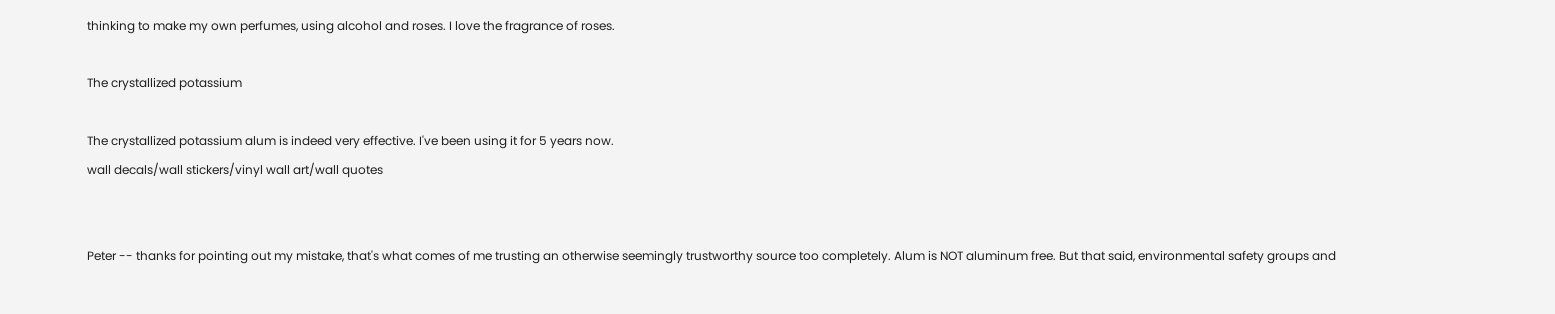thinking to make my own perfumes, using alcohol and roses. I love the fragrance of roses.

The crystallized potassium

The crystallized potassium alum is indeed very effective. I've been using it for 5 years now.
wall decals/wall stickers/vinyl wall art/wall quotes


Peter -- thanks for pointing out my mistake, that's what comes of me trusting an otherwise seemingly trustworthy source too completely. Alum is NOT aluminum free. But that said, environmental safety groups and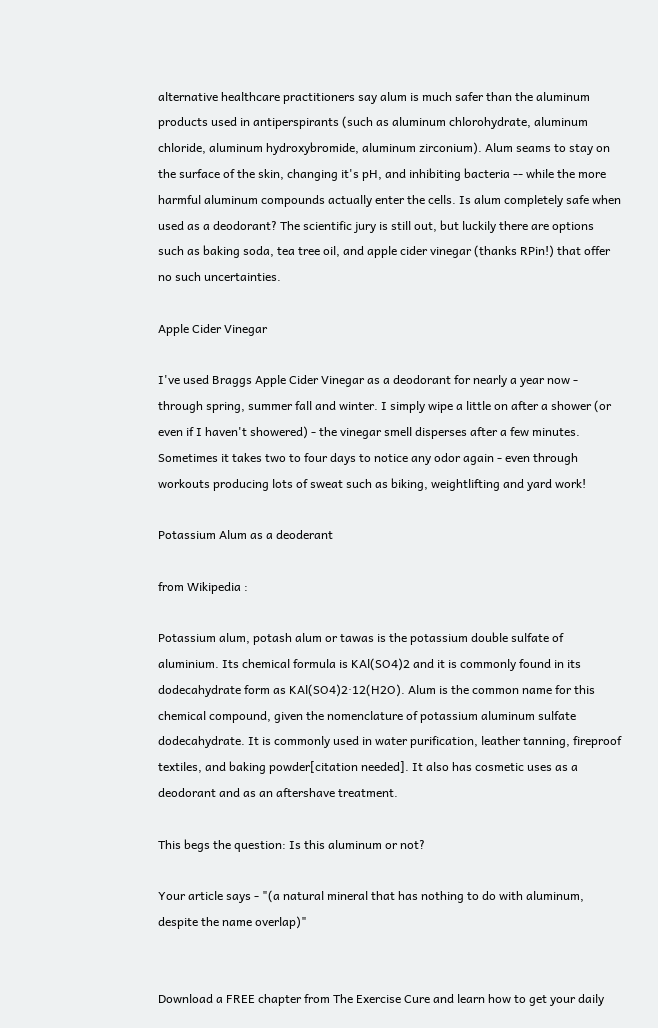alternative healthcare practitioners say alum is much safer than the aluminum products used in antiperspirants (such as aluminum chlorohydrate, aluminum chloride, aluminum hydroxybromide, aluminum zirconium). Alum seams to stay on the surface of the skin, changing it's pH, and inhibiting bacteria -- while the more harmful aluminum compounds actually enter the cells. Is alum completely safe when used as a deodorant? The scientific jury is still out, but luckily there are options such as baking soda, tea tree oil, and apple cider vinegar (thanks RPin!) that offer no such uncertainties.

Apple Cider Vinegar

I've used Braggs Apple Cider Vinegar as a deodorant for nearly a year now - through spring, summer fall and winter. I simply wipe a little on after a shower (or even if I haven't showered) - the vinegar smell disperses after a few minutes. Sometimes it takes two to four days to notice any odor again - even through workouts producing lots of sweat such as biking, weightlifting and yard work!

Potassium Alum as a deoderant

from Wikipedia :

Potassium alum, potash alum or tawas is the potassium double sulfate of aluminium. Its chemical formula is KAl(SO4)2 and it is commonly found in its dodecahydrate form as KAl(SO4)2·12(H2O). Alum is the common name for this chemical compound, given the nomenclature of potassium aluminum sulfate dodecahydrate. It is commonly used in water purification, leather tanning, fireproof textiles, and baking powder[citation needed]. It also has cosmetic uses as a deodorant and as an aftershave treatment.

This begs the question: Is this aluminum or not?

Your article says - "(a natural mineral that has nothing to do with aluminum, despite the name overlap)"


Download a FREE chapter from The Exercise Cure and learn how to get your daily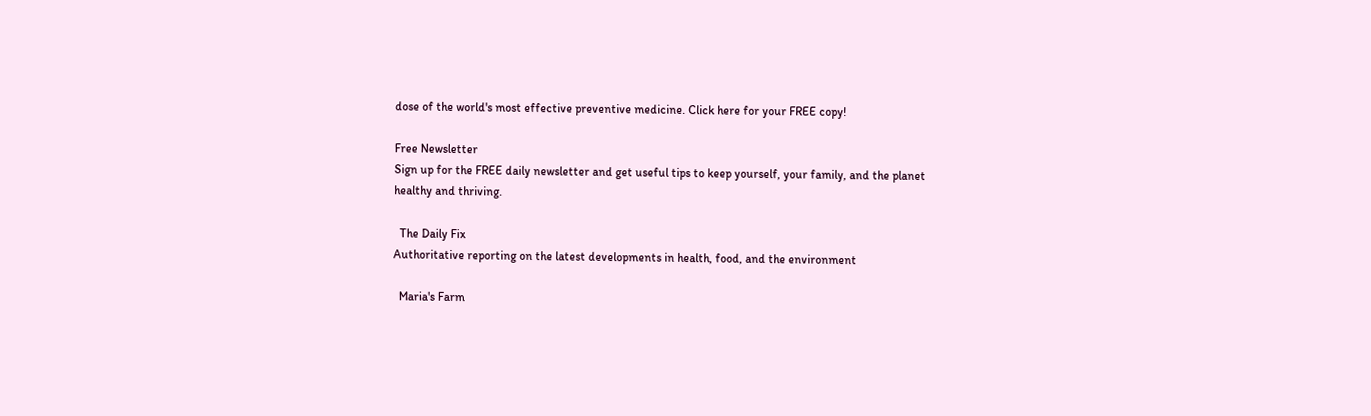dose of the world's most effective preventive medicine. Click here for your FREE copy!

Free Newsletter
Sign up for the FREE daily newsletter and get useful tips to keep yourself, your family, and the planet healthy and thriving.

  The Daily Fix
Authoritative reporting on the latest developments in health, food, and the environment

  Maria's Farm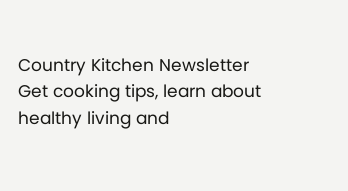Country Kitchen Newsletter
Get cooking tips, learn about healthy living and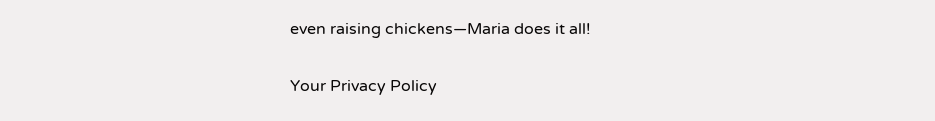even raising chickens—Maria does it all!

Your Privacy Policy